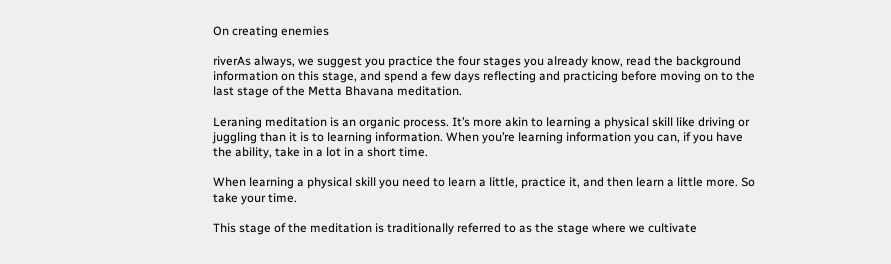On creating enemies

riverAs always, we suggest you practice the four stages you already know, read the background information on this stage, and spend a few days reflecting and practicing before moving on to the last stage of the Metta Bhavana meditation.

Leraning meditation is an organic process. It’s more akin to learning a physical skill like driving or juggling than it is to learning information. When you’re learning information you can, if you have the ability, take in a lot in a short time.

When learning a physical skill you need to learn a little, practice it, and then learn a little more. So take your time.

This stage of the meditation is traditionally referred to as the stage where we cultivate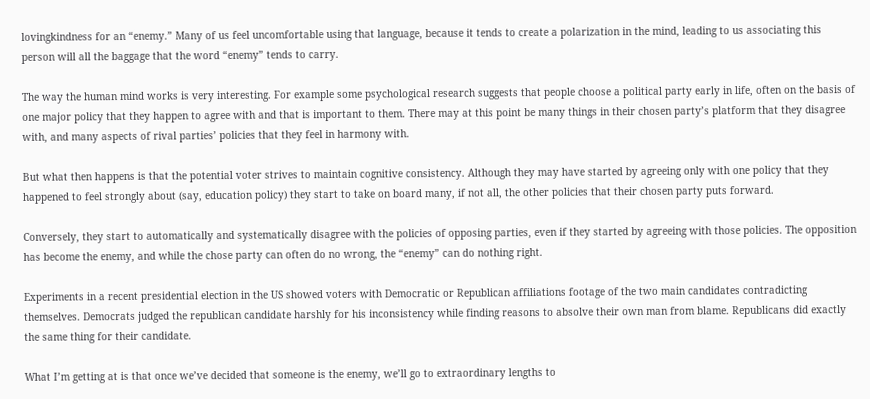lovingkindness for an “enemy.” Many of us feel uncomfortable using that language, because it tends to create a polarization in the mind, leading to us associating this person will all the baggage that the word “enemy” tends to carry.

The way the human mind works is very interesting. For example some psychological research suggests that people choose a political party early in life, often on the basis of one major policy that they happen to agree with and that is important to them. There may at this point be many things in their chosen party’s platform that they disagree with, and many aspects of rival parties’ policies that they feel in harmony with.

But what then happens is that the potential voter strives to maintain cognitive consistency. Although they may have started by agreeing only with one policy that they happened to feel strongly about (say, education policy) they start to take on board many, if not all, the other policies that their chosen party puts forward.

Conversely, they start to automatically and systematically disagree with the policies of opposing parties, even if they started by agreeing with those policies. The opposition has become the enemy, and while the chose party can often do no wrong, the “enemy” can do nothing right.

Experiments in a recent presidential election in the US showed voters with Democratic or Republican affiliations footage of the two main candidates contradicting themselves. Democrats judged the republican candidate harshly for his inconsistency while finding reasons to absolve their own man from blame. Republicans did exactly the same thing for their candidate.

What I’m getting at is that once we’ve decided that someone is the enemy, we’ll go to extraordinary lengths to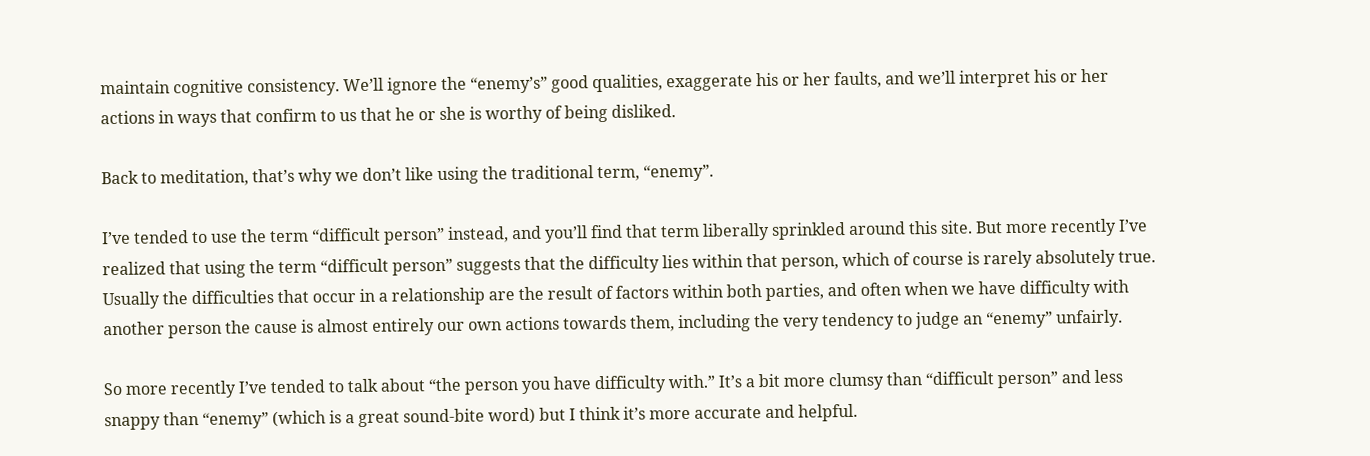maintain cognitive consistency. We’ll ignore the “enemy’s” good qualities, exaggerate his or her faults, and we’ll interpret his or her actions in ways that confirm to us that he or she is worthy of being disliked.

Back to meditation, that’s why we don’t like using the traditional term, “enemy”.

I’ve tended to use the term “difficult person” instead, and you’ll find that term liberally sprinkled around this site. But more recently I’ve realized that using the term “difficult person” suggests that the difficulty lies within that person, which of course is rarely absolutely true. Usually the difficulties that occur in a relationship are the result of factors within both parties, and often when we have difficulty with another person the cause is almost entirely our own actions towards them, including the very tendency to judge an “enemy” unfairly.

So more recently I’ve tended to talk about “the person you have difficulty with.” It’s a bit more clumsy than “difficult person” and less snappy than “enemy” (which is a great sound-bite word) but I think it’s more accurate and helpful.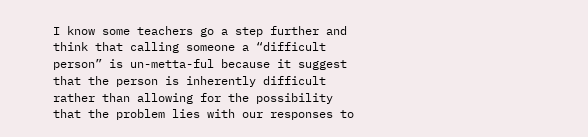I know some teachers go a step further and think that calling someone a “difficult person” is un-metta-ful because it suggest that the person is inherently difficult rather than allowing for the possibility that the problem lies with our responses to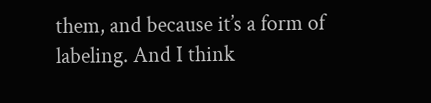them, and because it’s a form of labeling. And I think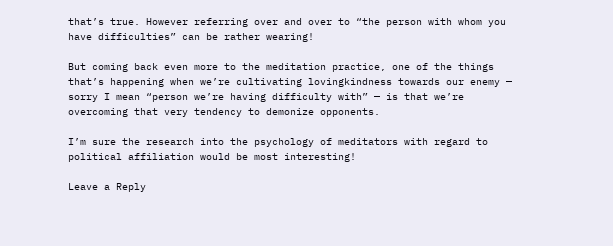that’s true. However referring over and over to “the person with whom you have difficulties” can be rather wearing!

But coming back even more to the meditation practice, one of the things that’s happening when we’re cultivating lovingkindness towards our enemy — sorry I mean “person we’re having difficulty with” — is that we’re overcoming that very tendency to demonize opponents.

I’m sure the research into the psychology of meditators with regard to political affiliation would be most interesting!

Leave a Reply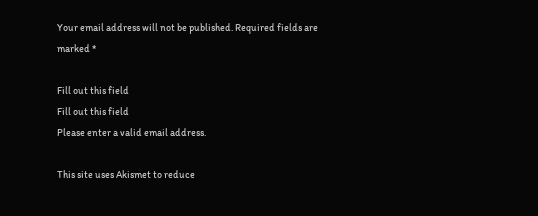Your email address will not be published. Required fields are marked *

Fill out this field
Fill out this field
Please enter a valid email address.

This site uses Akismet to reduce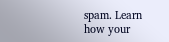spam. Learn how your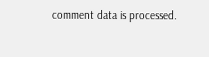comment data is processed.